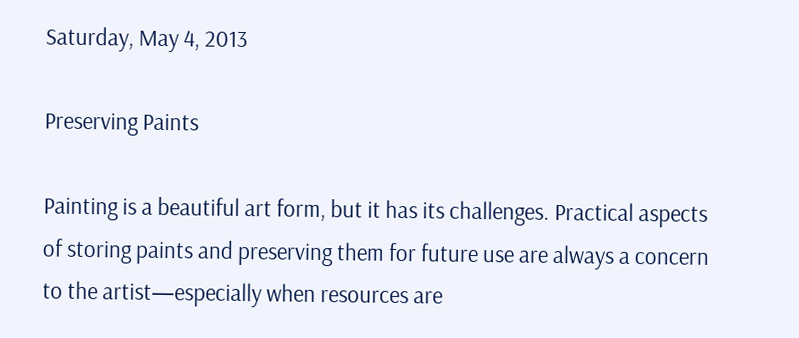Saturday, May 4, 2013

Preserving Paints

Painting is a beautiful art form, but it has its challenges. Practical aspects of storing paints and preserving them for future use are always a concern to the artist—especially when resources are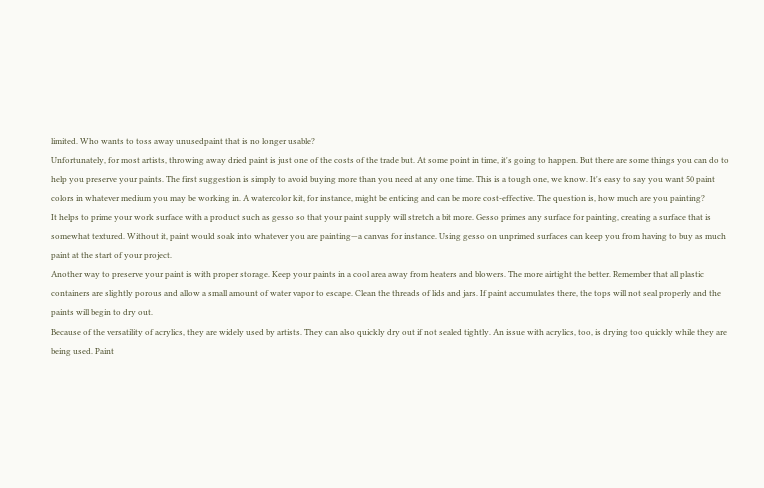limited. Who wants to toss away unusedpaint that is no longer usable?
Unfortunately, for most artists, throwing away dried paint is just one of the costs of the trade but. At some point in time, it's going to happen. But there are some things you can do to help you preserve your paints. The first suggestion is simply to avoid buying more than you need at any one time. This is a tough one, we know. It's easy to say you want 50 paint colors in whatever medium you may be working in. A watercolor kit, for instance, might be enticing and can be more cost-effective. The question is, how much are you painting?
It helps to prime your work surface with a product such as gesso so that your paint supply will stretch a bit more. Gesso primes any surface for painting, creating a surface that is somewhat textured. Without it, paint would soak into whatever you are painting—a canvas for instance. Using gesso on unprimed surfaces can keep you from having to buy as much paint at the start of your project.
Another way to preserve your paint is with proper storage. Keep your paints in a cool area away from heaters and blowers. The more airtight the better. Remember that all plastic containers are slightly porous and allow a small amount of water vapor to escape. Clean the threads of lids and jars. If paint accumulates there, the tops will not seal properly and the paints will begin to dry out.
Because of the versatility of acrylics, they are widely used by artists. They can also quickly dry out if not sealed tightly. An issue with acrylics, too, is drying too quickly while they are being used. Paint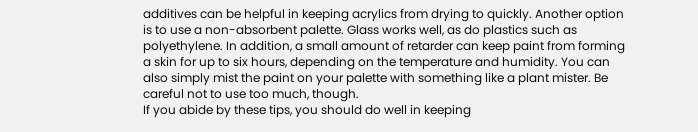additives can be helpful in keeping acrylics from drying to quickly. Another option is to use a non-absorbent palette. Glass works well, as do plastics such as polyethylene. In addition, a small amount of retarder can keep paint from forming a skin for up to six hours, depending on the temperature and humidity. You can also simply mist the paint on your palette with something like a plant mister. Be careful not to use too much, though.
If you abide by these tips, you should do well in keeping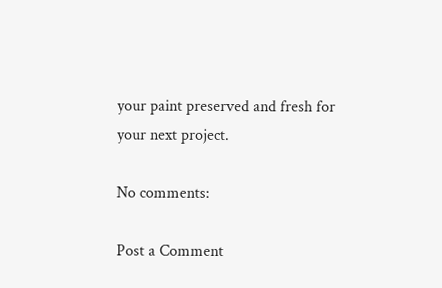your paint preserved and fresh for your next project.

No comments:

Post a Comment